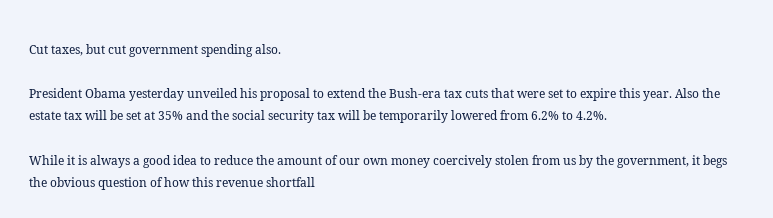Cut taxes, but cut government spending also.

President Obama yesterday unveiled his proposal to extend the Bush-era tax cuts that were set to expire this year. Also the estate tax will be set at 35% and the social security tax will be temporarily lowered from 6.2% to 4.2%.

While it is always a good idea to reduce the amount of our own money coercively stolen from us by the government, it begs the obvious question of how this revenue shortfall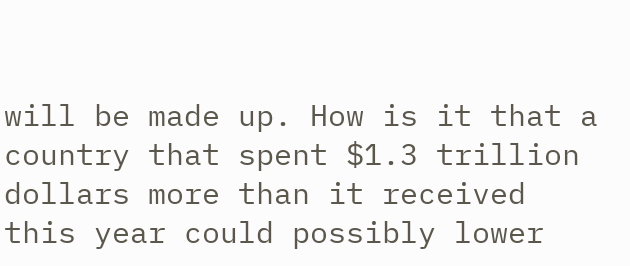will be made up. How is it that a country that spent $1.3 trillion dollars more than it received this year could possibly lower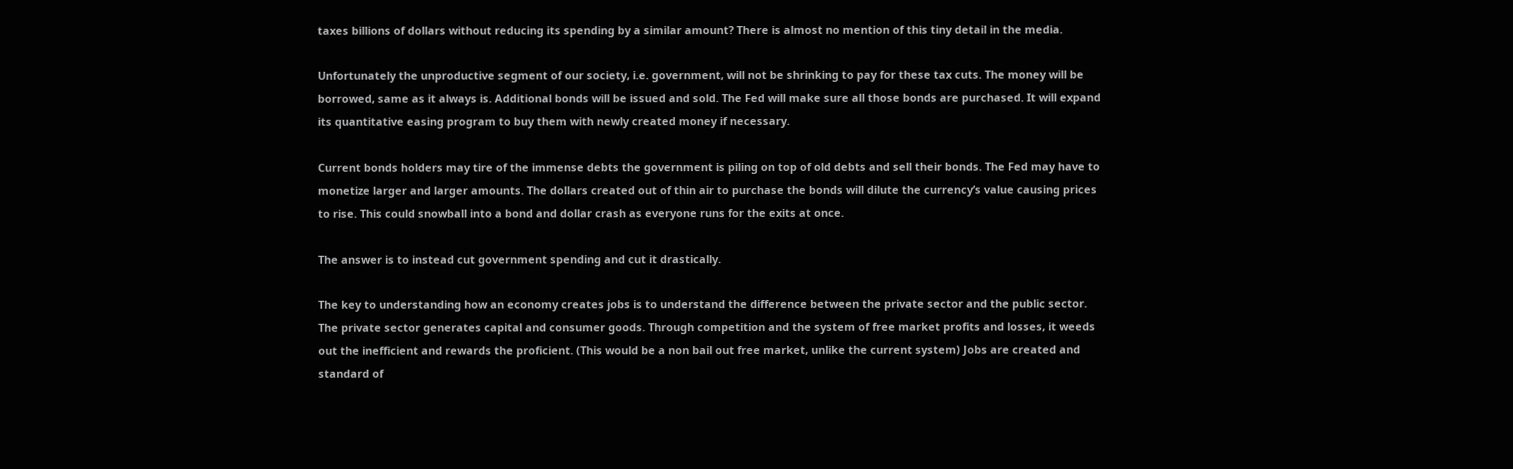taxes billions of dollars without reducing its spending by a similar amount? There is almost no mention of this tiny detail in the media.

Unfortunately the unproductive segment of our society, i.e. government, will not be shrinking to pay for these tax cuts. The money will be borrowed, same as it always is. Additional bonds will be issued and sold. The Fed will make sure all those bonds are purchased. It will expand its quantitative easing program to buy them with newly created money if necessary.

Current bonds holders may tire of the immense debts the government is piling on top of old debts and sell their bonds. The Fed may have to monetize larger and larger amounts. The dollars created out of thin air to purchase the bonds will dilute the currency’s value causing prices to rise. This could snowball into a bond and dollar crash as everyone runs for the exits at once.

The answer is to instead cut government spending and cut it drastically.

The key to understanding how an economy creates jobs is to understand the difference between the private sector and the public sector. The private sector generates capital and consumer goods. Through competition and the system of free market profits and losses, it weeds out the inefficient and rewards the proficient. (This would be a non bail out free market, unlike the current system) Jobs are created and standard of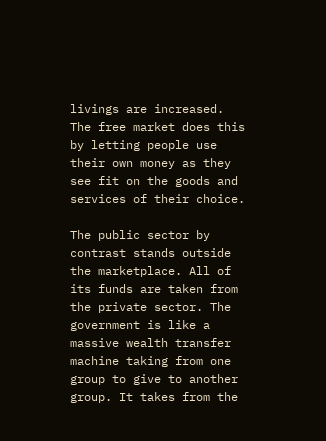livings are increased. The free market does this by letting people use their own money as they see fit on the goods and services of their choice.

The public sector by contrast stands outside the marketplace. All of its funds are taken from the private sector. The government is like a massive wealth transfer machine taking from one group to give to another group. It takes from the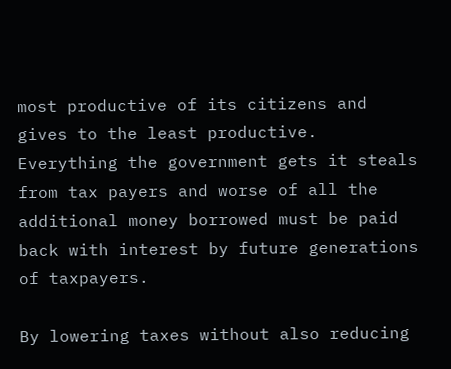most productive of its citizens and gives to the least productive. Everything the government gets it steals from tax payers and worse of all the additional money borrowed must be paid back with interest by future generations of taxpayers.

By lowering taxes without also reducing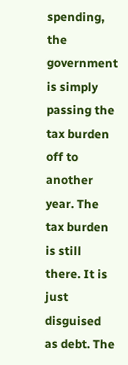spending, the government is simply passing the tax burden off to another year. The tax burden is still there. It is just disguised as debt. The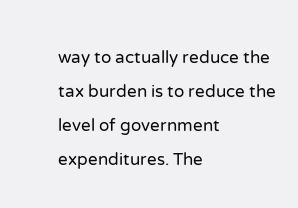way to actually reduce the tax burden is to reduce the level of government expenditures. The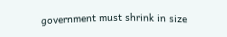government must shrink in size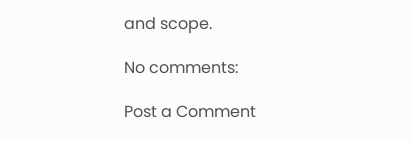and scope.

No comments:

Post a Comment